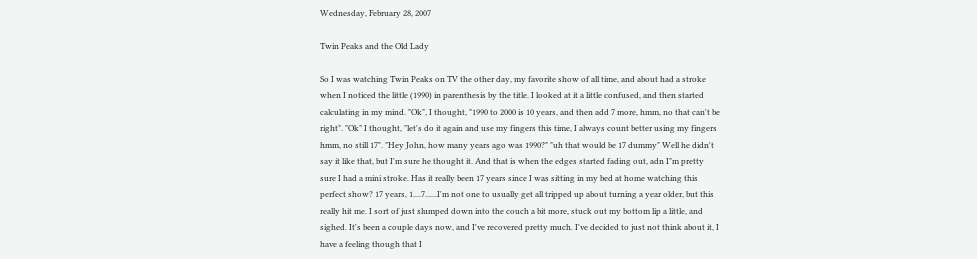Wednesday, February 28, 2007

Twin Peaks and the Old Lady

So I was watching Twin Peaks on TV the other day, my favorite show of all time, and about had a stroke when I noticed the little (1990) in parenthesis by the title. I looked at it a little confused, and then started calculating in my mind. "Ok", I thought, "1990 to 2000 is 10 years, and then add 7 more, hmm, no that can't be right". "Ok" I thought, "let's do it again and use my fingers this time, I always count better using my fingers hmm, no still 17". "Hey John, how many years ago was 1990?" "uh that would be 17 dummy" Well he didn't say it like that, but I'm sure he thought it. And that is when the edges started fading out, adn I"m pretty sure I had a mini stroke. Has it really been 17 years since I was sitting in my bed at home watching this perfect show? 17 years, 1....7......I'm not one to usually get all tripped up about turning a year older, but this really hit me. I sort of just slumped down into the couch a bit more, stuck out my bottom lip a little, and sighed. It's been a couple days now, and I've recovered pretty much. I've decided to just not think about it, I have a feeling though that I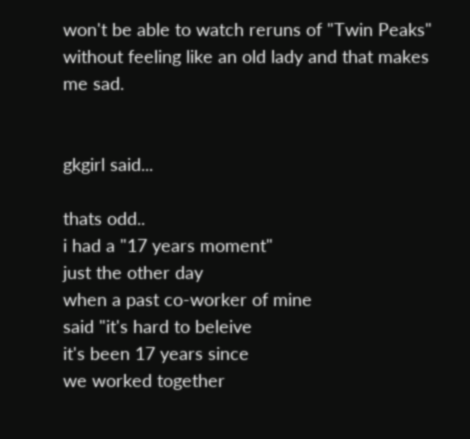won't be able to watch reruns of "Twin Peaks" without feeling like an old lady and that makes me sad.


gkgirl said...

thats odd..
i had a "17 years moment"
just the other day
when a past co-worker of mine
said "it's hard to beleive
it's been 17 years since
we worked together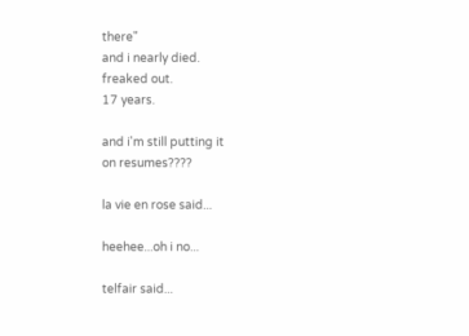there"
and i nearly died.
freaked out.
17 years.

and i'm still putting it
on resumes????

la vie en rose said...

heehee...oh i no...

telfair said...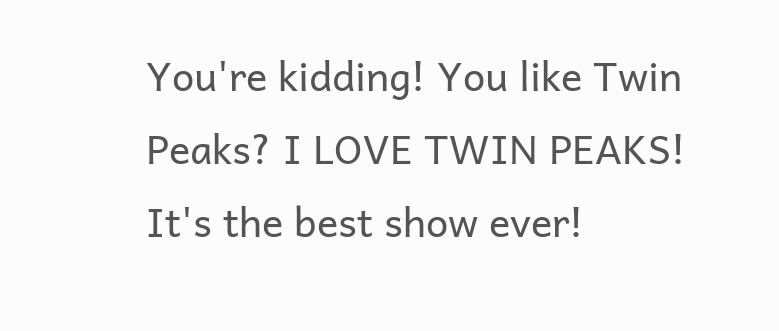You're kidding! You like Twin Peaks? I LOVE TWIN PEAKS! It's the best show ever!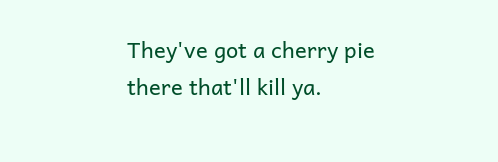They've got a cherry pie there that'll kill ya.